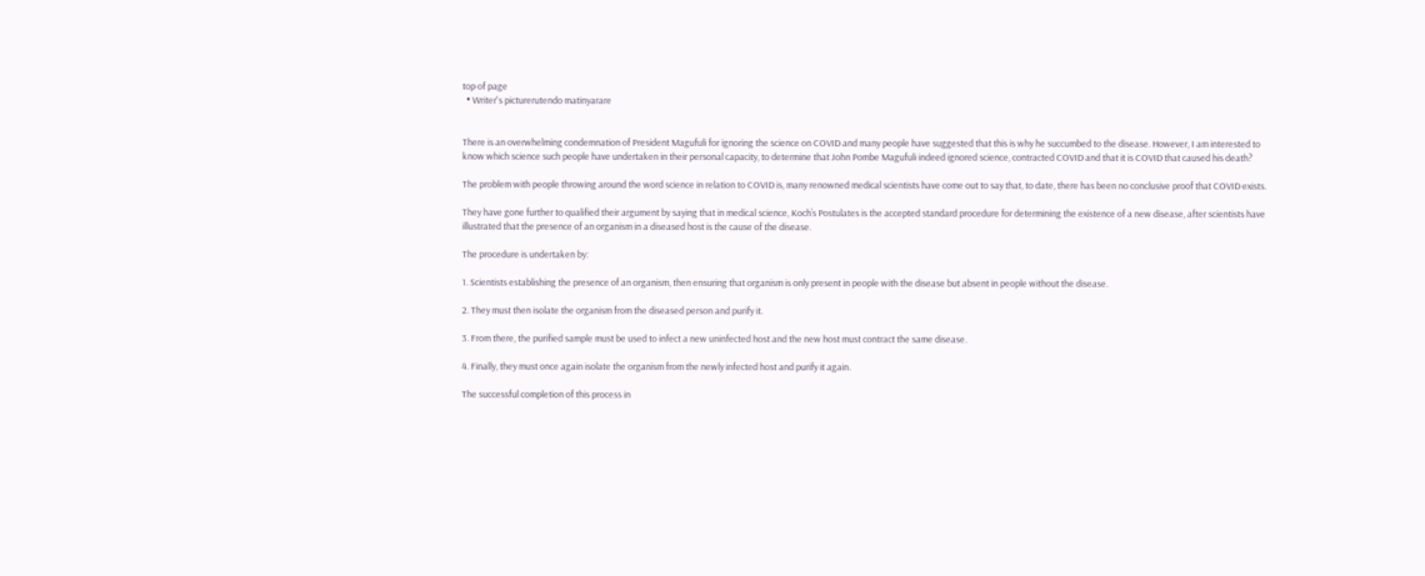top of page
  • Writer's picturerutendo matinyarare


There is an overwhelming condemnation of President Magufuli for ignoring the science on COVID and many people have suggested that this is why he succumbed to the disease. However, I am interested to know which science such people have undertaken in their personal capacity, to determine that John Pombe Magufuli indeed ignored science, contracted COVID and that it is COVID that caused his death?

The problem with people throwing around the word science in relation to COVID is, many renowned medical scientists have come out to say that, to date, there has been no conclusive proof that COVID exists.

They have gone further to qualified their argument by saying that in medical science, Koch’s Postulates is the accepted standard procedure for determining the existence of a new disease, after scientists have illustrated that the presence of an organism in a diseased host is the cause of the disease.

The procedure is undertaken by:

1. Scientists establishing the presence of an organism, then ensuring that organism is only present in people with the disease but absent in people without the disease.

2. They must then isolate the organism from the diseased person and purify it.

3. From there, the purified sample must be used to infect a new uninfected host and the new host must contract the same disease.

4. Finally, they must once again isolate the organism from the newly infected host and purify it again.

The successful completion of this process in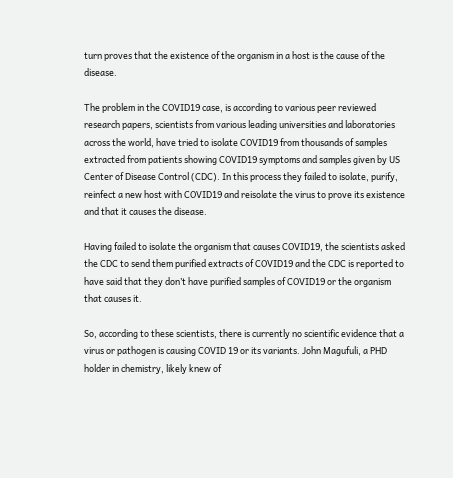turn proves that the existence of the organism in a host is the cause of the disease.

The problem in the COVID19 case, is according to various peer reviewed research papers, scientists from various leading universities and laboratories across the world, have tried to isolate COVID19 from thousands of samples extracted from patients showing COVID19 symptoms and samples given by US Center of Disease Control (CDC). In this process they failed to isolate, purify, reinfect a new host with COVID19 and reisolate the virus to prove its existence and that it causes the disease.

Having failed to isolate the organism that causes COVID19, the scientists asked the CDC to send them purified extracts of COVID19 and the CDC is reported to have said that they don’t have purified samples of COVID19 or the organism that causes it.

So, according to these scientists, there is currently no scientific evidence that a virus or pathogen is causing COVID 19 or its variants. John Magufuli, a PHD holder in chemistry, likely knew of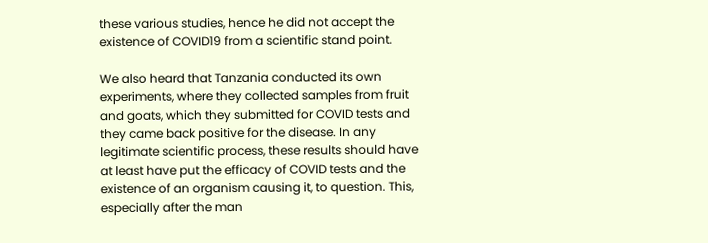these various studies, hence he did not accept the existence of COVID19 from a scientific stand point.

We also heard that Tanzania conducted its own experiments, where they collected samples from fruit and goats, which they submitted for COVID tests and they came back positive for the disease. In any legitimate scientific process, these results should have at least have put the efficacy of COVID tests and the existence of an organism causing it, to question. This, especially after the man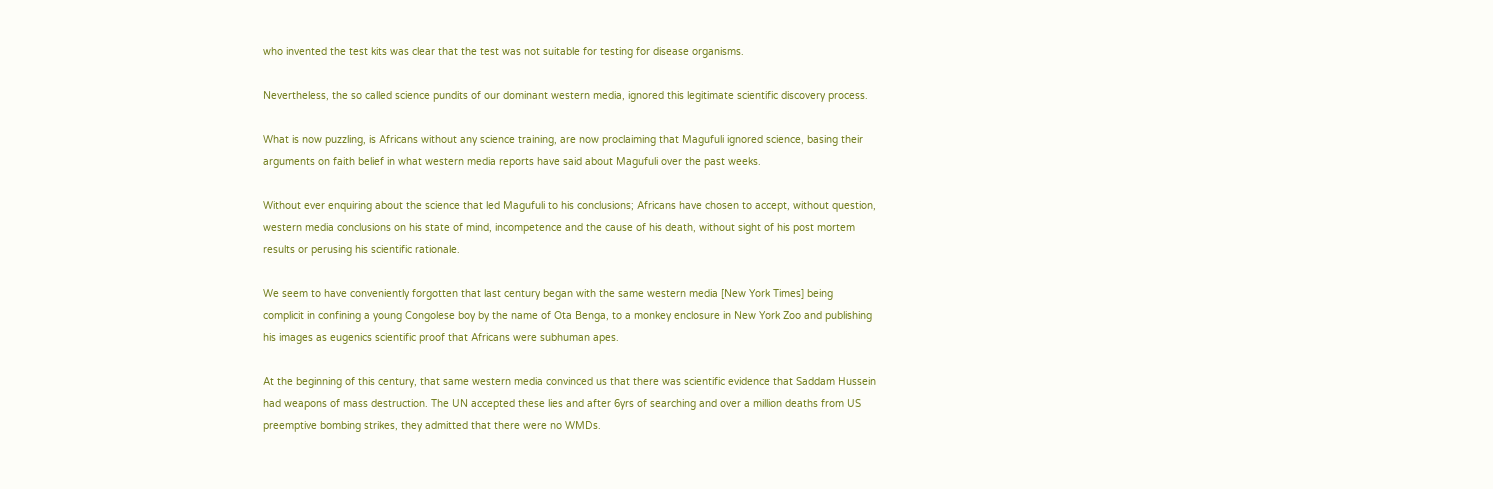who invented the test kits was clear that the test was not suitable for testing for disease organisms.

Nevertheless, the so called science pundits of our dominant western media, ignored this legitimate scientific discovery process.

What is now puzzling, is Africans without any science training, are now proclaiming that Magufuli ignored science, basing their arguments on faith belief in what western media reports have said about Magufuli over the past weeks.

Without ever enquiring about the science that led Magufuli to his conclusions; Africans have chosen to accept, without question, western media conclusions on his state of mind, incompetence and the cause of his death, without sight of his post mortem results or perusing his scientific rationale.

We seem to have conveniently forgotten that last century began with the same western media [New York Times] being complicit in confining a young Congolese boy by the name of Ota Benga, to a monkey enclosure in New York Zoo and publishing his images as eugenics scientific proof that Africans were subhuman apes.

At the beginning of this century, that same western media convinced us that there was scientific evidence that Saddam Hussein had weapons of mass destruction. The UN accepted these lies and after 6yrs of searching and over a million deaths from US preemptive bombing strikes, they admitted that there were no WMDs.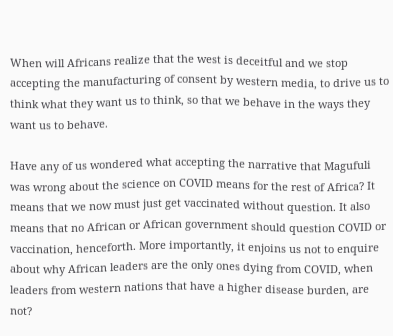When will Africans realize that the west is deceitful and we stop accepting the manufacturing of consent by western media, to drive us to think what they want us to think, so that we behave in the ways they want us to behave.

Have any of us wondered what accepting the narrative that Magufuli was wrong about the science on COVID means for the rest of Africa? It means that we now must just get vaccinated without question. It also means that no African or African government should question COVID or vaccination, henceforth. More importantly, it enjoins us not to enquire about why African leaders are the only ones dying from COVID, when leaders from western nations that have a higher disease burden, are not?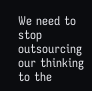We need to stop outsourcing our thinking to the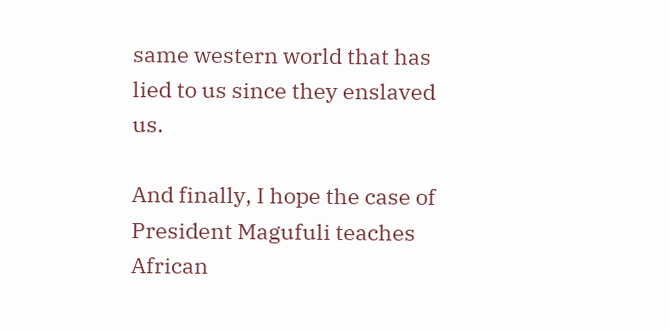same western world that has lied to us since they enslaved us.

And finally, I hope the case of President Magufuli teaches African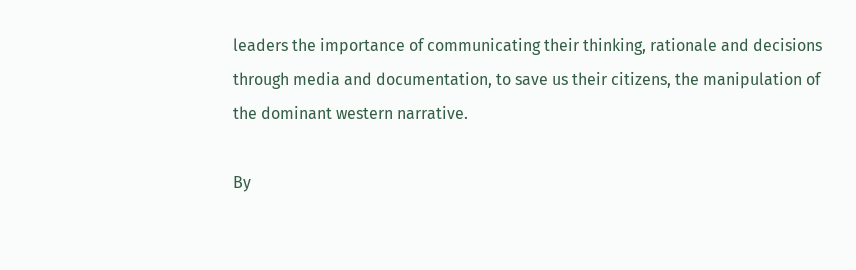leaders the importance of communicating their thinking, rationale and decisions through media and documentation, to save us their citizens, the manipulation of the dominant western narrative.

By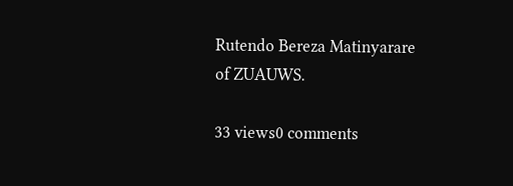Rutendo Bereza Matinyarare of ZUAUWS.

33 views0 comments